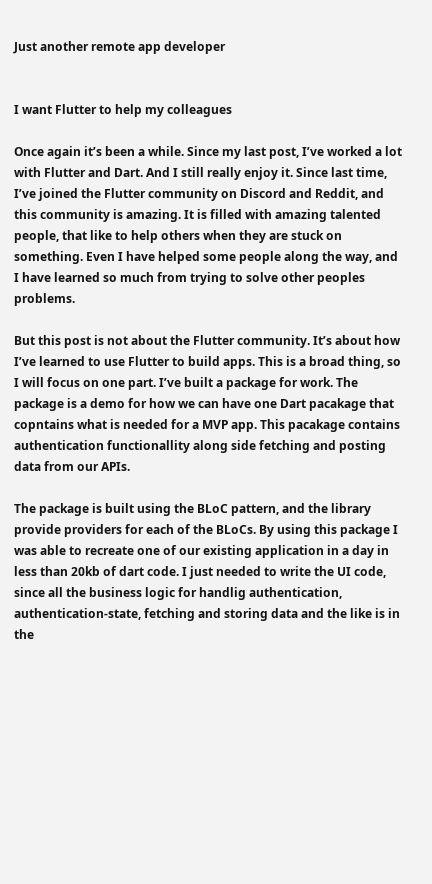Just another remote app developer


I want Flutter to help my colleagues

Once again it’s been a while. Since my last post, I’ve worked a lot with Flutter and Dart. And I still really enjoy it. Since last time, I’ve joined the Flutter community on Discord and Reddit, and this community is amazing. It is filled with amazing talented people, that like to help others when they are stuck on something. Even I have helped some people along the way, and I have learned so much from trying to solve other peoples problems.

But this post is not about the Flutter community. It’s about how I’ve learned to use Flutter to build apps. This is a broad thing, so I will focus on one part. I’ve built a package for work. The package is a demo for how we can have one Dart pacakage that copntains what is needed for a MVP app. This pacakage contains authentication functionallity along side fetching and posting data from our APIs.

The package is built using the BLoC pattern, and the library provide providers for each of the BLoCs. By using this package I was able to recreate one of our existing application in a day in less than 20kb of dart code. I just needed to write the UI code, since all the business logic for handlig authentication, authentication-state, fetching and storing data and the like is in the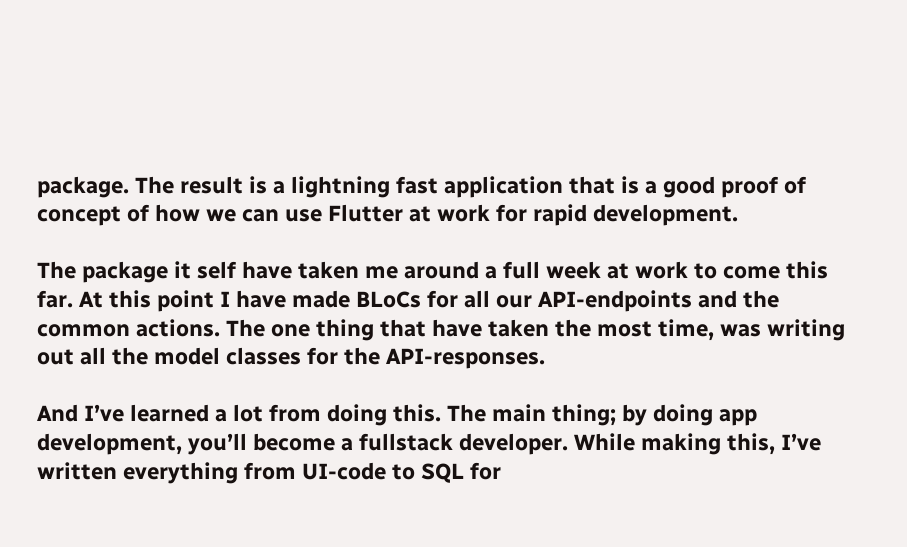package. The result is a lightning fast application that is a good proof of concept of how we can use Flutter at work for rapid development.

The package it self have taken me around a full week at work to come this far. At this point I have made BLoCs for all our API-endpoints and the common actions. The one thing that have taken the most time, was writing out all the model classes for the API-responses.

And I’ve learned a lot from doing this. The main thing; by doing app development, you’ll become a fullstack developer. While making this, I’ve written everything from UI-code to SQL for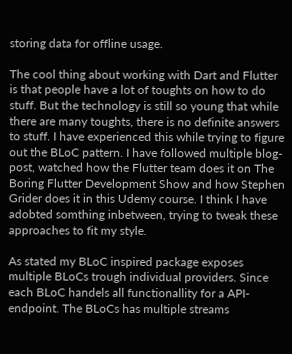storing data for offline usage.

The cool thing about working with Dart and Flutter is that people have a lot of toughts on how to do stuff. But the technology is still so young that while there are many toughts, there is no definite answers to stuff. I have experienced this while trying to figure out the BLoC pattern. I have followed multiple blog-post, watched how the Flutter team does it on The Boring Flutter Development Show and how Stephen Grider does it in this Udemy course. I think I have adobted somthing inbetween, trying to tweak these approaches to fit my style.

As stated my BLoC inspired package exposes multiple BLoCs trough individual providers. Since each BLoC handels all functionallity for a API-endpoint. The BLoCs has multiple streams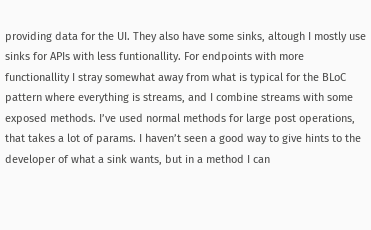providing data for the UI. They also have some sinks, altough I mostly use sinks for APIs with less funtionallity. For endpoints with more functionallity I stray somewhat away from what is typical for the BLoC pattern where everything is streams, and I combine streams with some exposed methods. I’ve used normal methods for large post operations, that takes a lot of params. I haven’t seen a good way to give hints to the developer of what a sink wants, but in a method I can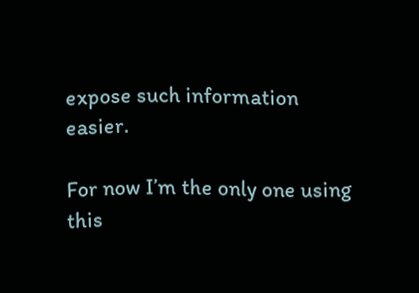expose such information easier.

For now I’m the only one using this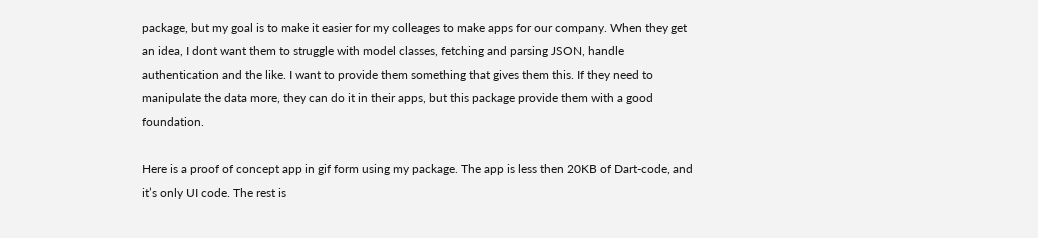package, but my goal is to make it easier for my colleages to make apps for our company. When they get an idea, I dont want them to struggle with model classes, fetching and parsing JSON, handle authentication and the like. I want to provide them something that gives them this. If they need to manipulate the data more, they can do it in their apps, but this package provide them with a good foundation.

Here is a proof of concept app in gif form using my package. The app is less then 20KB of Dart-code, and it’s only UI code. The rest is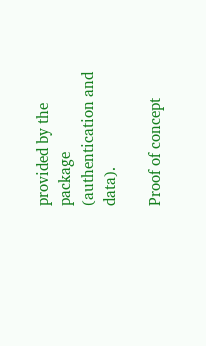provided by the package (authentication and data).

Proof of concept